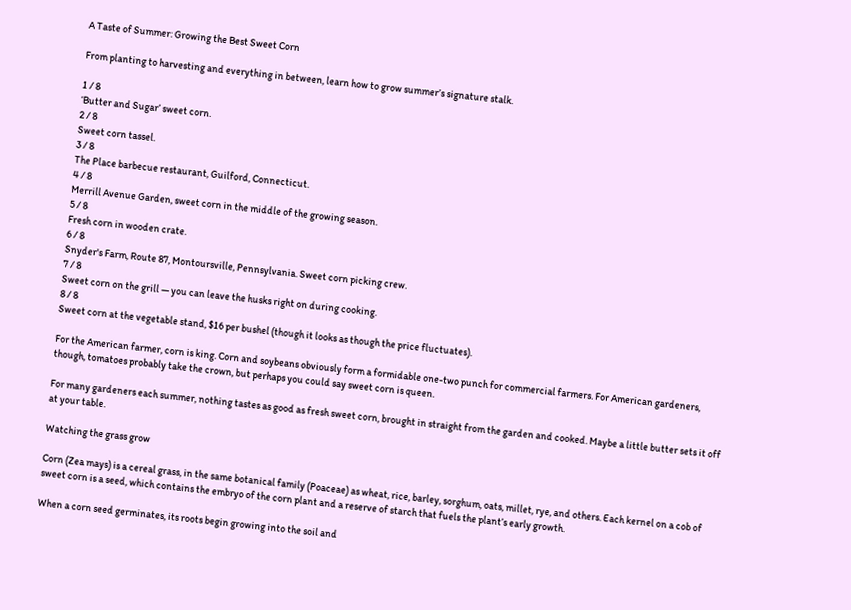A Taste of Summer: Growing the Best Sweet Corn

From planting to harvesting and everything in between, learn how to grow summer’s signature stalk.

1 / 8
‘Butter and Sugar’ sweet corn.
2 / 8
Sweet corn tassel.
3 / 8
The Place barbecue restaurant, Guilford, Connecticut.
4 / 8
Merrill Avenue Garden, sweet corn in the middle of the growing season.
5 / 8
Fresh corn in wooden crate.
6 / 8
Snyder's Farm, Route 87, Montoursville, Pennsylvania. Sweet corn picking crew.
7 / 8
Sweet corn on the grill — you can leave the husks right on during cooking.
8 / 8
Sweet corn at the vegetable stand, $16 per bushel (though it looks as though the price fluctuates).

For the American farmer, corn is king. Corn and soybeans obviously form a formidable one-two punch for commercial farmers. For American gardeners, though, tomatoes probably take the crown, but perhaps you could say sweet corn is queen.

For many gardeners each summer, nothing tastes as good as fresh sweet corn, brought in straight from the garden and cooked. Maybe a little butter sets it off at your table.

Watching the grass grow

Corn (Zea mays) is a cereal grass, in the same botanical family (Poaceae) as wheat, rice, barley, sorghum, oats, millet, rye, and others. Each kernel on a cob of sweet corn is a seed, which contains the embryo of the corn plant and a reserve of starch that fuels the plant’s early growth.

When a corn seed germinates, its roots begin growing into the soil and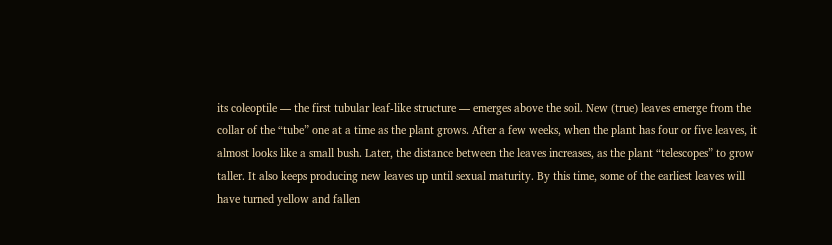its coleoptile — the first tubular leaf-like structure — emerges above the soil. New (true) leaves emerge from the collar of the “tube” one at a time as the plant grows. After a few weeks, when the plant has four or five leaves, it almost looks like a small bush. Later, the distance between the leaves increases, as the plant “telescopes” to grow taller. It also keeps producing new leaves up until sexual maturity. By this time, some of the earliest leaves will have turned yellow and fallen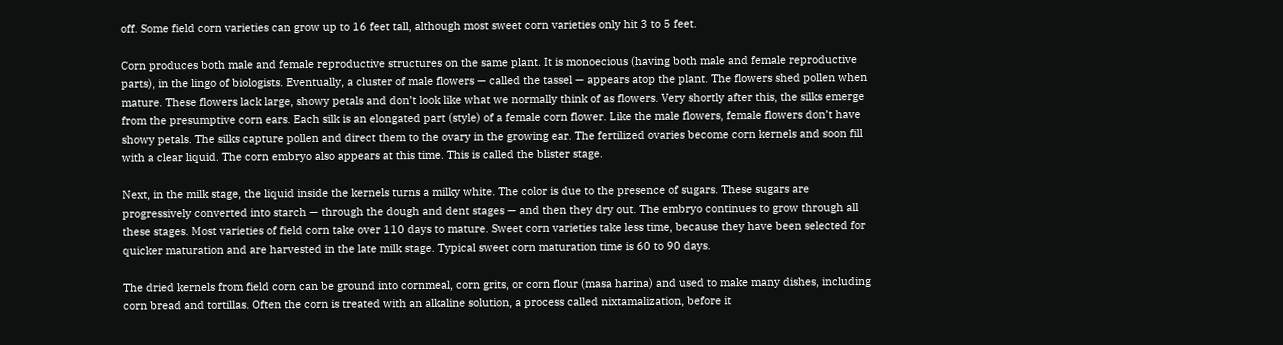off. Some field corn varieties can grow up to 16 feet tall, although most sweet corn varieties only hit 3 to 5 feet.

Corn produces both male and female reproductive structures on the same plant. It is monoecious (having both male and female reproductive parts), in the lingo of biologists. Eventually, a cluster of male flowers — called the tassel — appears atop the plant. The flowers shed pollen when mature. These flowers lack large, showy petals and don’t look like what we normally think of as flowers. Very shortly after this, the silks emerge from the presumptive corn ears. Each silk is an elongated part (style) of a female corn flower. Like the male flowers, female flowers don’t have showy petals. The silks capture pollen and direct them to the ovary in the growing ear. The fertilized ovaries become corn kernels and soon fill with a clear liquid. The corn embryo also appears at this time. This is called the blister stage.

Next, in the milk stage, the liquid inside the kernels turns a milky white. The color is due to the presence of sugars. These sugars are progressively converted into starch — through the dough and dent stages — and then they dry out. The embryo continues to grow through all these stages. Most varieties of field corn take over 110 days to mature. Sweet corn varieties take less time, because they have been selected for quicker maturation and are harvested in the late milk stage. Typical sweet corn maturation time is 60 to 90 days.

The dried kernels from field corn can be ground into cornmeal, corn grits, or corn flour (masa harina) and used to make many dishes, including corn bread and tortillas. Often the corn is treated with an alkaline solution, a process called nixtamalization, before it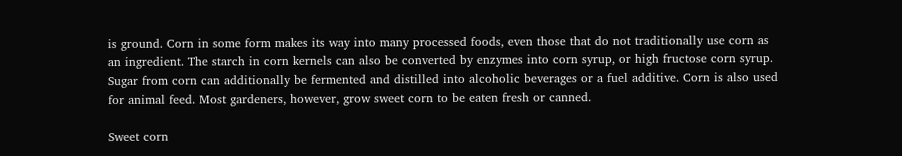is ground. Corn in some form makes its way into many processed foods, even those that do not traditionally use corn as an ingredient. The starch in corn kernels can also be converted by enzymes into corn syrup, or high fructose corn syrup. Sugar from corn can additionally be fermented and distilled into alcoholic beverages or a fuel additive. Corn is also used for animal feed. Most gardeners, however, grow sweet corn to be eaten fresh or canned.

Sweet corn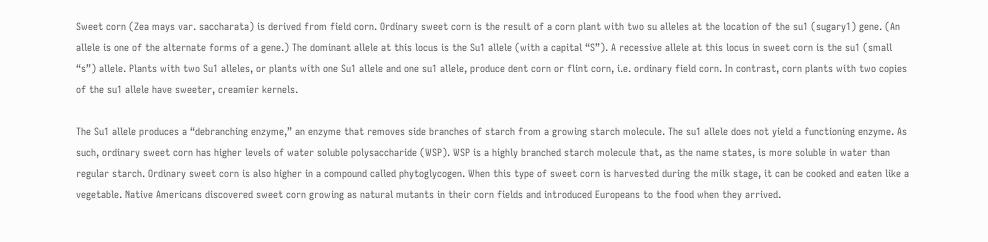Sweet corn (Zea mays var. saccharata) is derived from field corn. Ordinary sweet corn is the result of a corn plant with two su alleles at the location of the su1 (sugary1) gene. (An allele is one of the alternate forms of a gene.) The dominant allele at this locus is the Su1 allele (with a capital “S”). A recessive allele at this locus in sweet corn is the su1 (small “s”) allele. Plants with two Su1 alleles, or plants with one Su1 allele and one su1 allele, produce dent corn or flint corn, i.e. ordinary field corn. In contrast, corn plants with two copies of the su1 allele have sweeter, creamier kernels.

The Su1 allele produces a “debranching enzyme,” an enzyme that removes side branches of starch from a growing starch molecule. The su1 allele does not yield a functioning enzyme. As such, ordinary sweet corn has higher levels of water soluble polysaccharide (WSP). WSP is a highly branched starch molecule that, as the name states, is more soluble in water than regular starch. Ordinary sweet corn is also higher in a compound called phytoglycogen. When this type of sweet corn is harvested during the milk stage, it can be cooked and eaten like a vegetable. Native Americans discovered sweet corn growing as natural mutants in their corn fields and introduced Europeans to the food when they arrived.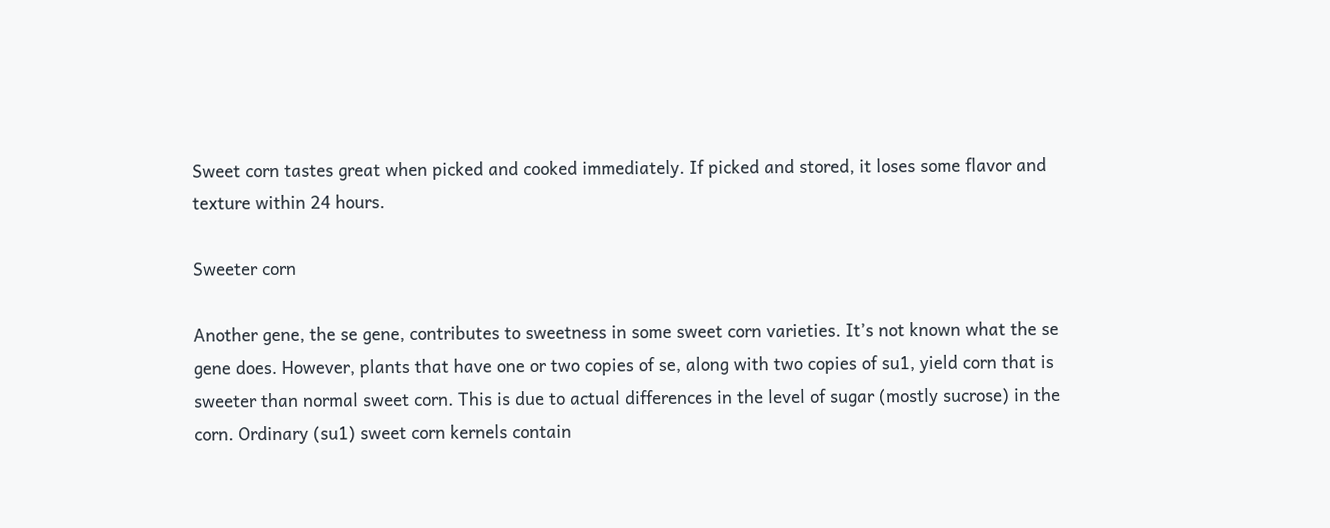Sweet corn tastes great when picked and cooked immediately. If picked and stored, it loses some flavor and texture within 24 hours.

Sweeter corn

Another gene, the se gene, contributes to sweetness in some sweet corn varieties. It’s not known what the se gene does. However, plants that have one or two copies of se, along with two copies of su1, yield corn that is sweeter than normal sweet corn. This is due to actual differences in the level of sugar (mostly sucrose) in the corn. Ordinary (su1) sweet corn kernels contain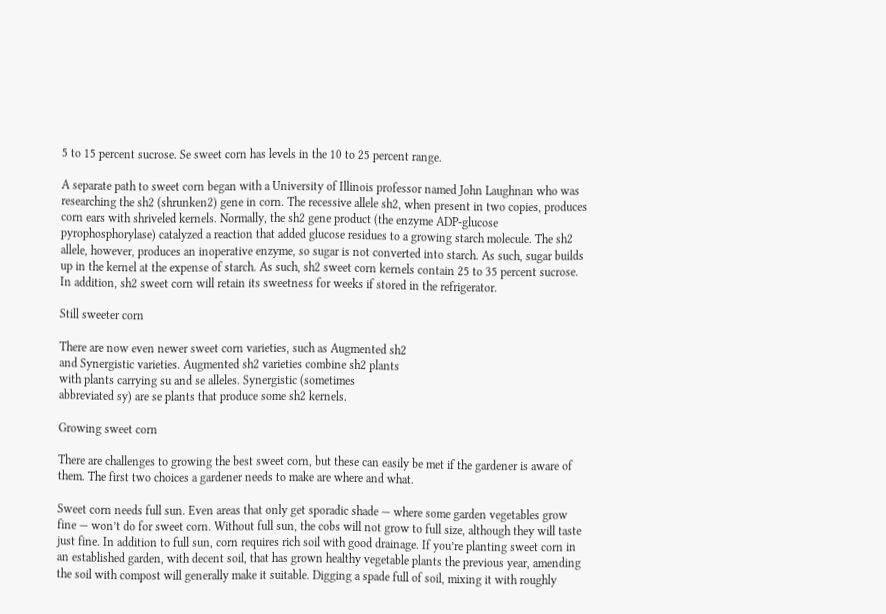5 to 15 percent sucrose. Se sweet corn has levels in the 10 to 25 percent range.

A separate path to sweet corn began with a University of Illinois professor named John Laughnan who was researching the sh2 (shrunken2) gene in corn. The recessive allele sh2, when present in two copies, produces corn ears with shriveled kernels. Normally, the sh2 gene product (the enzyme ADP-glucose pyrophosphorylase) catalyzed a reaction that added glucose residues to a growing starch molecule. The sh2 allele, however, produces an inoperative enzyme, so sugar is not converted into starch. As such, sugar builds up in the kernel at the expense of starch. As such, sh2 sweet corn kernels contain 25 to 35 percent sucrose. In addition, sh2 sweet corn will retain its sweetness for weeks if stored in the refrigerator.

Still sweeter corn

There are now even newer sweet corn varieties, such as Augmented sh2
and Synergistic varieties. Augmented sh2 varieties combine sh2 plants
with plants carrying su and se alleles. Synergistic (sometimes
abbreviated sy) are se plants that produce some sh2 kernels.

Growing sweet corn

There are challenges to growing the best sweet corn, but these can easily be met if the gardener is aware of them. The first two choices a gardener needs to make are where and what.

Sweet corn needs full sun. Even areas that only get sporadic shade — where some garden vegetables grow fine — won’t do for sweet corn. Without full sun, the cobs will not grow to full size, although they will taste just fine. In addition to full sun, corn requires rich soil with good drainage. If you’re planting sweet corn in an established garden, with decent soil, that has grown healthy vegetable plants the previous year, amending the soil with compost will generally make it suitable. Digging a spade full of soil, mixing it with roughly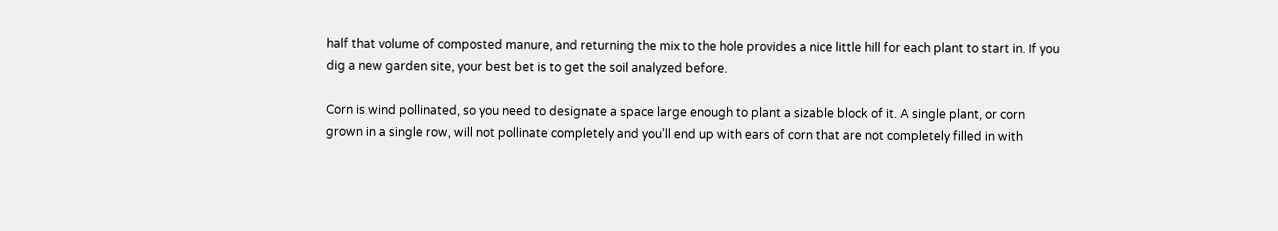half that volume of composted manure, and returning the mix to the hole provides a nice little hill for each plant to start in. If you dig a new garden site, your best bet is to get the soil analyzed before.

Corn is wind pollinated, so you need to designate a space large enough to plant a sizable block of it. A single plant, or corn grown in a single row, will not pollinate completely and you’ll end up with ears of corn that are not completely filled in with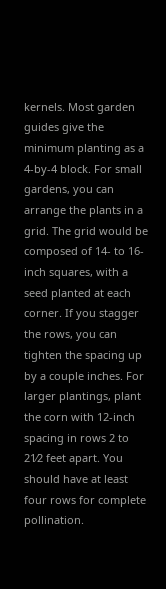kernels. Most garden guides give the minimum planting as a 4-by-4 block. For small gardens, you can arrange the plants in a grid. The grid would be composed of 14- to 16-inch squares, with a seed planted at each corner. If you stagger the rows, you can tighten the spacing up by a couple inches. For larger plantings, plant the corn with 12-inch spacing in rows 2 to 21⁄2 feet apart. You should have at least four rows for complete pollination.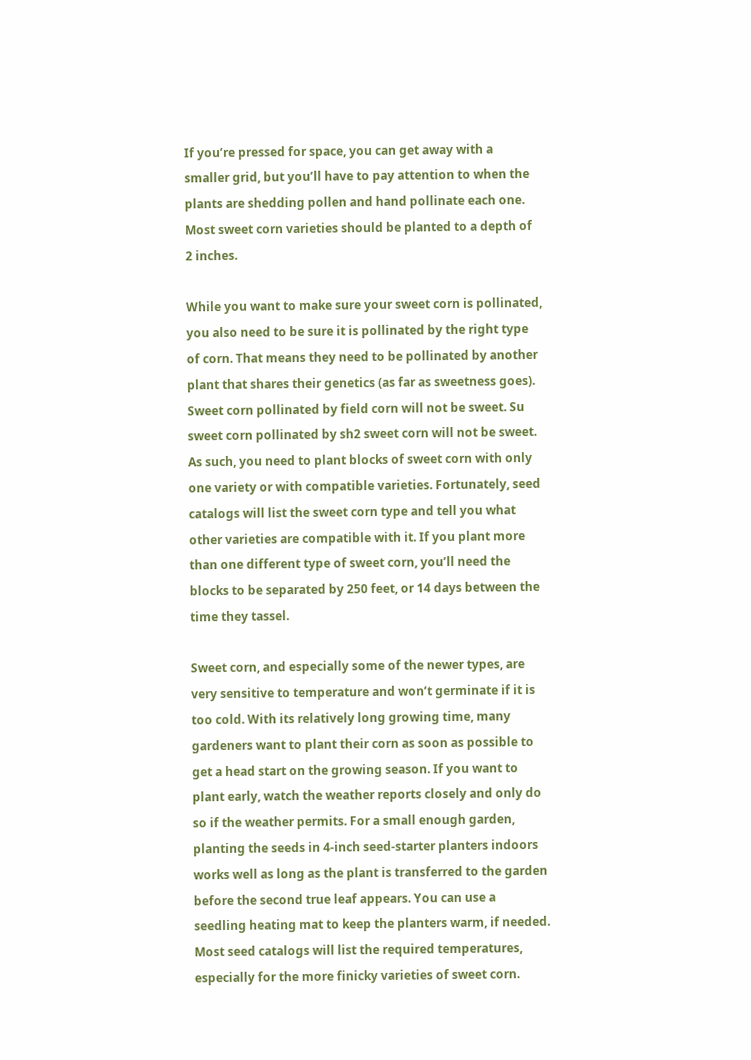If you’re pressed for space, you can get away with a smaller grid, but you’ll have to pay attention to when the plants are shedding pollen and hand pollinate each one. Most sweet corn varieties should be planted to a depth of 2 inches.

While you want to make sure your sweet corn is pollinated, you also need to be sure it is pollinated by the right type of corn. That means they need to be pollinated by another plant that shares their genetics (as far as sweetness goes). Sweet corn pollinated by field corn will not be sweet. Su sweet corn pollinated by sh2 sweet corn will not be sweet. As such, you need to plant blocks of sweet corn with only one variety or with compatible varieties. Fortunately, seed catalogs will list the sweet corn type and tell you what other varieties are compatible with it. If you plant more than one different type of sweet corn, you’ll need the blocks to be separated by 250 feet, or 14 days between the time they tassel.

Sweet corn, and especially some of the newer types, are very sensitive to temperature and won’t germinate if it is too cold. With its relatively long growing time, many gardeners want to plant their corn as soon as possible to get a head start on the growing season. If you want to plant early, watch the weather reports closely and only do so if the weather permits. For a small enough garden, planting the seeds in 4-inch seed-starter planters indoors works well as long as the plant is transferred to the garden before the second true leaf appears. You can use a seedling heating mat to keep the planters warm, if needed. Most seed catalogs will list the required temperatures, especially for the more finicky varieties of sweet corn.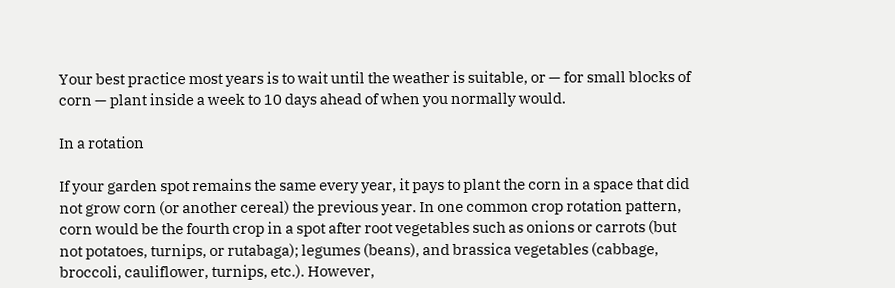Your best practice most years is to wait until the weather is suitable, or — for small blocks of corn — plant inside a week to 10 days ahead of when you normally would.

In a rotation

If your garden spot remains the same every year, it pays to plant the corn in a space that did not grow corn (or another cereal) the previous year. In one common crop rotation pattern, corn would be the fourth crop in a spot after root vegetables such as onions or carrots (but not potatoes, turnips, or rutabaga); legumes (beans), and brassica vegetables (cabbage, broccoli, cauliflower, turnips, etc.). However,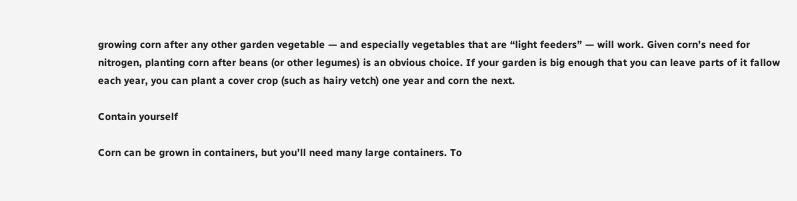growing corn after any other garden vegetable — and especially vegetables that are “light feeders” — will work. Given corn’s need for nitrogen, planting corn after beans (or other legumes) is an obvious choice. If your garden is big enough that you can leave parts of it fallow each year, you can plant a cover crop (such as hairy vetch) one year and corn the next.

Contain yourself

Corn can be grown in containers, but you’ll need many large containers. To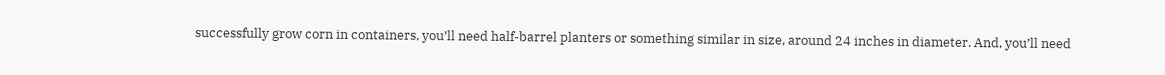successfully grow corn in containers, you’ll need half-barrel planters or something similar in size, around 24 inches in diameter. And, you’ll need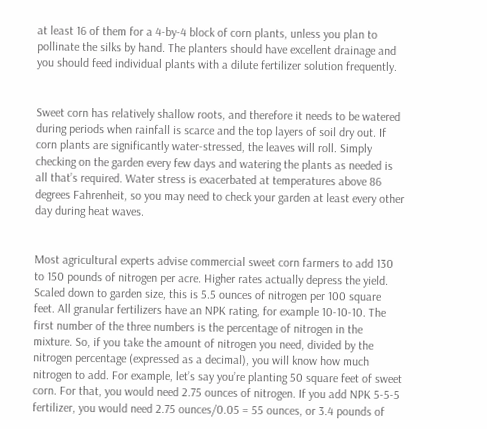at least 16 of them for a 4-by-4 block of corn plants, unless you plan to pollinate the silks by hand. The planters should have excellent drainage and you should feed individual plants with a dilute fertilizer solution frequently.


Sweet corn has relatively shallow roots, and therefore it needs to be watered during periods when rainfall is scarce and the top layers of soil dry out. If corn plants are significantly water-stressed, the leaves will roll. Simply checking on the garden every few days and watering the plants as needed is all that’s required. Water stress is exacerbated at temperatures above 86 degrees Fahrenheit, so you may need to check your garden at least every other day during heat waves.


Most agricultural experts advise commercial sweet corn farmers to add 130 to 150 pounds of nitrogen per acre. Higher rates actually depress the yield. Scaled down to garden size, this is 5.5 ounces of nitrogen per 100 square feet. All granular fertilizers have an NPK rating, for example 10-10-10. The first number of the three numbers is the percentage of nitrogen in the mixture. So, if you take the amount of nitrogen you need, divided by the nitrogen percentage (expressed as a decimal), you will know how much nitrogen to add. For example, let’s say you’re planting 50 square feet of sweet corn. For that, you would need 2.75 ounces of nitrogen. If you add NPK 5-5-5 fertilizer, you would need 2.75 ounces/0.05 = 55 ounces, or 3.4 pounds of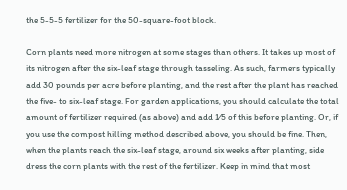the 5-5-5 fertilizer for the 50-square-foot block.

Corn plants need more nitrogen at some stages than others. It takes up most of its nitrogen after the six-leaf stage through tasseling. As such, farmers typically add 30 pounds per acre before planting, and the rest after the plant has reached the five- to six-leaf stage. For garden applications, you should calculate the total amount of fertilizer required (as above) and add 1⁄5 of this before planting. Or, if you use the compost hilling method described above, you should be fine. Then, when the plants reach the six-leaf stage, around six weeks after planting, side dress the corn plants with the rest of the fertilizer. Keep in mind that most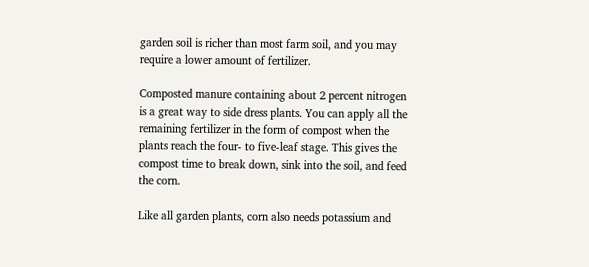garden soil is richer than most farm soil, and you may require a lower amount of fertilizer.

Composted manure containing about 2 percent nitrogen is a great way to side dress plants. You can apply all the remaining fertilizer in the form of compost when the plants reach the four- to five-leaf stage. This gives the compost time to break down, sink into the soil, and feed the corn.

Like all garden plants, corn also needs potassium and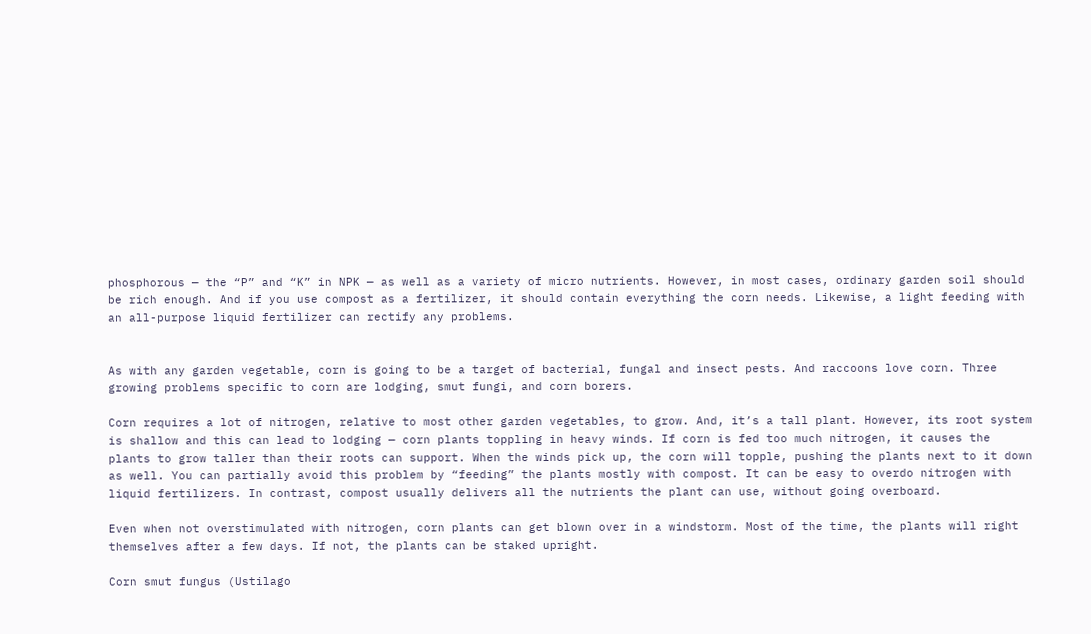phosphorous — the “P” and “K” in NPK — as well as a variety of micro nutrients. However, in most cases, ordinary garden soil should be rich enough. And if you use compost as a fertilizer, it should contain everything the corn needs. Likewise, a light feeding with an all-purpose liquid fertilizer can rectify any problems.


As with any garden vegetable, corn is going to be a target of bacterial, fungal and insect pests. And raccoons love corn. Three growing problems specific to corn are lodging, smut fungi, and corn borers.

Corn requires a lot of nitrogen, relative to most other garden vegetables, to grow. And, it’s a tall plant. However, its root system is shallow and this can lead to lodging — corn plants toppling in heavy winds. If corn is fed too much nitrogen, it causes the plants to grow taller than their roots can support. When the winds pick up, the corn will topple, pushing the plants next to it down as well. You can partially avoid this problem by “feeding” the plants mostly with compost. It can be easy to overdo nitrogen with liquid fertilizers. In contrast, compost usually delivers all the nutrients the plant can use, without going overboard.

Even when not overstimulated with nitrogen, corn plants can get blown over in a windstorm. Most of the time, the plants will right themselves after a few days. If not, the plants can be staked upright.

Corn smut fungus (Ustilago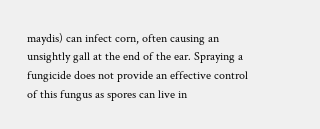maydis) can infect corn, often causing an unsightly gall at the end of the ear. Spraying a fungicide does not provide an effective control of this fungus as spores can live in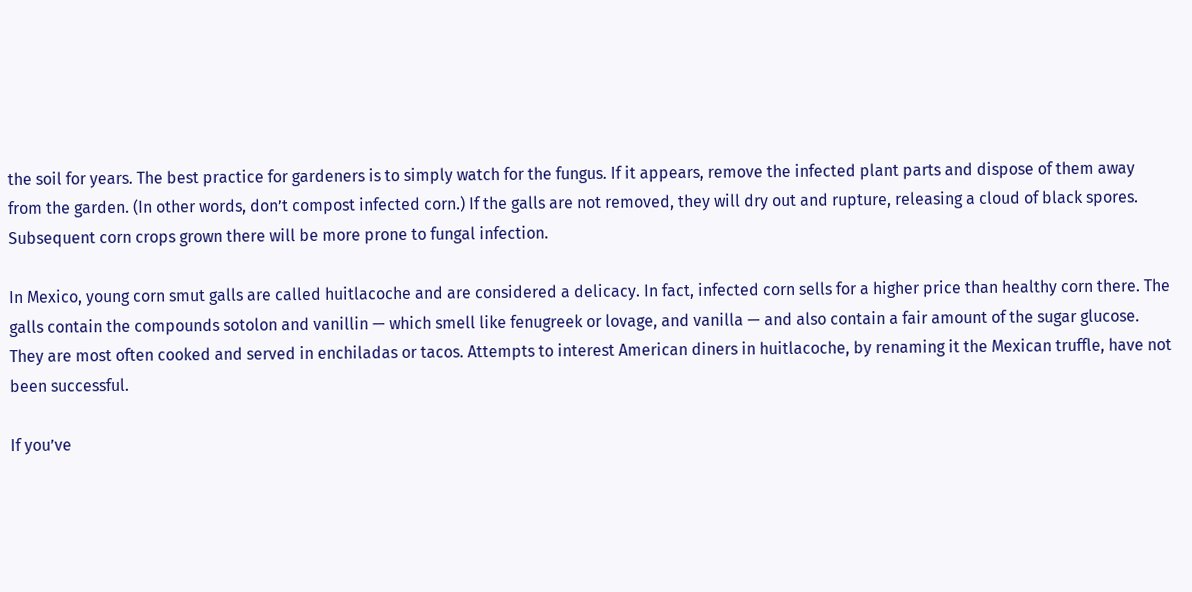the soil for years. The best practice for gardeners is to simply watch for the fungus. If it appears, remove the infected plant parts and dispose of them away from the garden. (In other words, don’t compost infected corn.) If the galls are not removed, they will dry out and rupture, releasing a cloud of black spores. Subsequent corn crops grown there will be more prone to fungal infection.

In Mexico, young corn smut galls are called huitlacoche and are considered a delicacy. In fact, infected corn sells for a higher price than healthy corn there. The galls contain the compounds sotolon and vanillin — which smell like fenugreek or lovage, and vanilla — and also contain a fair amount of the sugar glucose. They are most often cooked and served in enchiladas or tacos. Attempts to interest American diners in huitlacoche, by renaming it the Mexican truffle, have not been successful.

If you’ve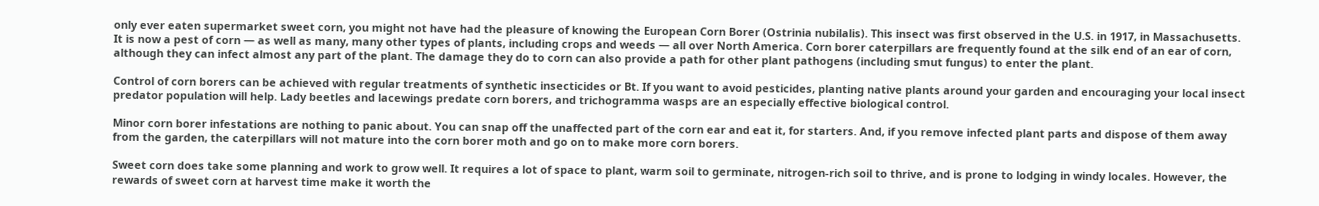only ever eaten supermarket sweet corn, you might not have had the pleasure of knowing the European Corn Borer (Ostrinia nubilalis). This insect was first observed in the U.S. in 1917, in Massachusetts. It is now a pest of corn — as well as many, many other types of plants, including crops and weeds — all over North America. Corn borer caterpillars are frequently found at the silk end of an ear of corn, although they can infect almost any part of the plant. The damage they do to corn can also provide a path for other plant pathogens (including smut fungus) to enter the plant.

Control of corn borers can be achieved with regular treatments of synthetic insecticides or Bt. If you want to avoid pesticides, planting native plants around your garden and encouraging your local insect predator population will help. Lady beetles and lacewings predate corn borers, and trichogramma wasps are an especially effective biological control.

Minor corn borer infestations are nothing to panic about. You can snap off the unaffected part of the corn ear and eat it, for starters. And, if you remove infected plant parts and dispose of them away from the garden, the caterpillars will not mature into the corn borer moth and go on to make more corn borers.

Sweet corn does take some planning and work to grow well. It requires a lot of space to plant, warm soil to germinate, nitrogen-rich soil to thrive, and is prone to lodging in windy locales. However, the rewards of sweet corn at harvest time make it worth the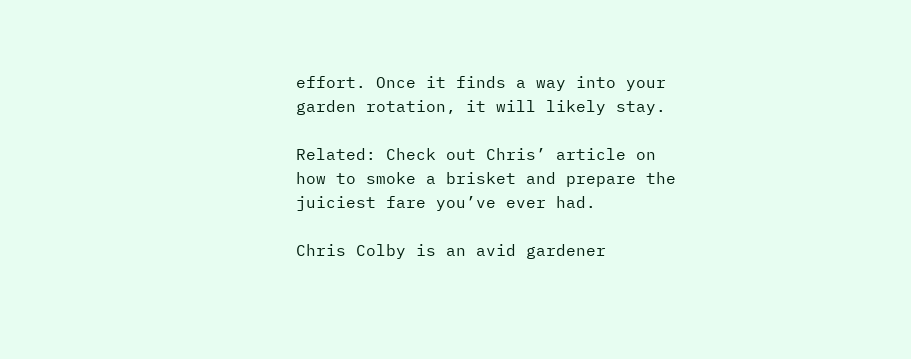effort. Once it finds a way into your garden rotation, it will likely stay.

Related: Check out Chris’ article on how to smoke a brisket and prepare the juiciest fare you’ve ever had.

Chris Colby is an avid gardener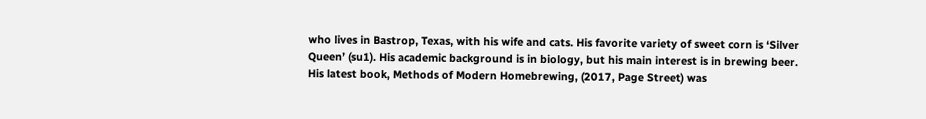who lives in Bastrop, Texas, with his wife and cats. His favorite variety of sweet corn is ‘Silver Queen’ (su1). His academic background is in biology, but his main interest is in brewing beer. His latest book, Methods of Modern Homebrewing, (2017, Page Street) was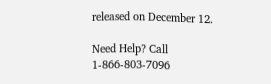released on December 12.

Need Help? Call 1-866-803-7096